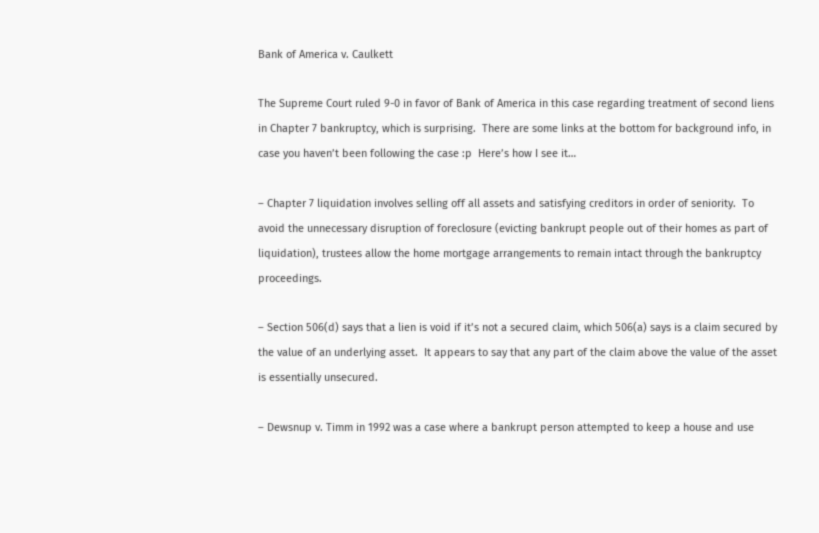Bank of America v. Caulkett

The Supreme Court ruled 9-0 in favor of Bank of America in this case regarding treatment of second liens in Chapter 7 bankruptcy, which is surprising.  There are some links at the bottom for background info, in case you haven’t been following the case :p  Here’s how I see it…

– Chapter 7 liquidation involves selling off all assets and satisfying creditors in order of seniority.  To avoid the unnecessary disruption of foreclosure (evicting bankrupt people out of their homes as part of liquidation), trustees allow the home mortgage arrangements to remain intact through the bankruptcy proceedings.

– Section 506(d) says that a lien is void if it’s not a secured claim, which 506(a) says is a claim secured by the value of an underlying asset.  It appears to say that any part of the claim above the value of the asset is essentially unsecured.

– Dewsnup v. Timm in 1992 was a case where a bankrupt person attempted to keep a house and use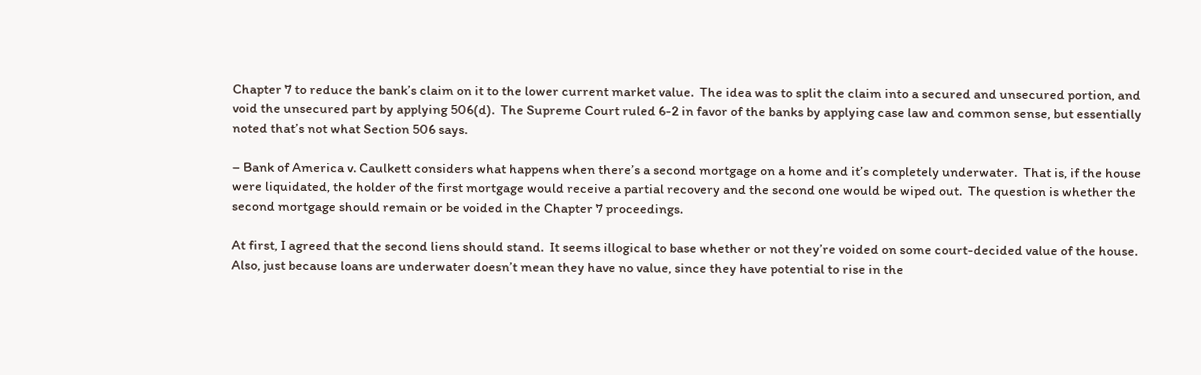Chapter 7 to reduce the bank’s claim on it to the lower current market value.  The idea was to split the claim into a secured and unsecured portion, and void the unsecured part by applying 506(d).  The Supreme Court ruled 6-2 in favor of the banks by applying case law and common sense, but essentially noted that’s not what Section 506 says.

– Bank of America v. Caulkett considers what happens when there’s a second mortgage on a home and it’s completely underwater.  That is, if the house were liquidated, the holder of the first mortgage would receive a partial recovery and the second one would be wiped out.  The question is whether the second mortgage should remain or be voided in the Chapter 7 proceedings.

At first, I agreed that the second liens should stand.  It seems illogical to base whether or not they’re voided on some court-decided value of the house.  Also, just because loans are underwater doesn’t mean they have no value, since they have potential to rise in the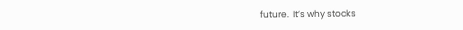future.  It’s why stocks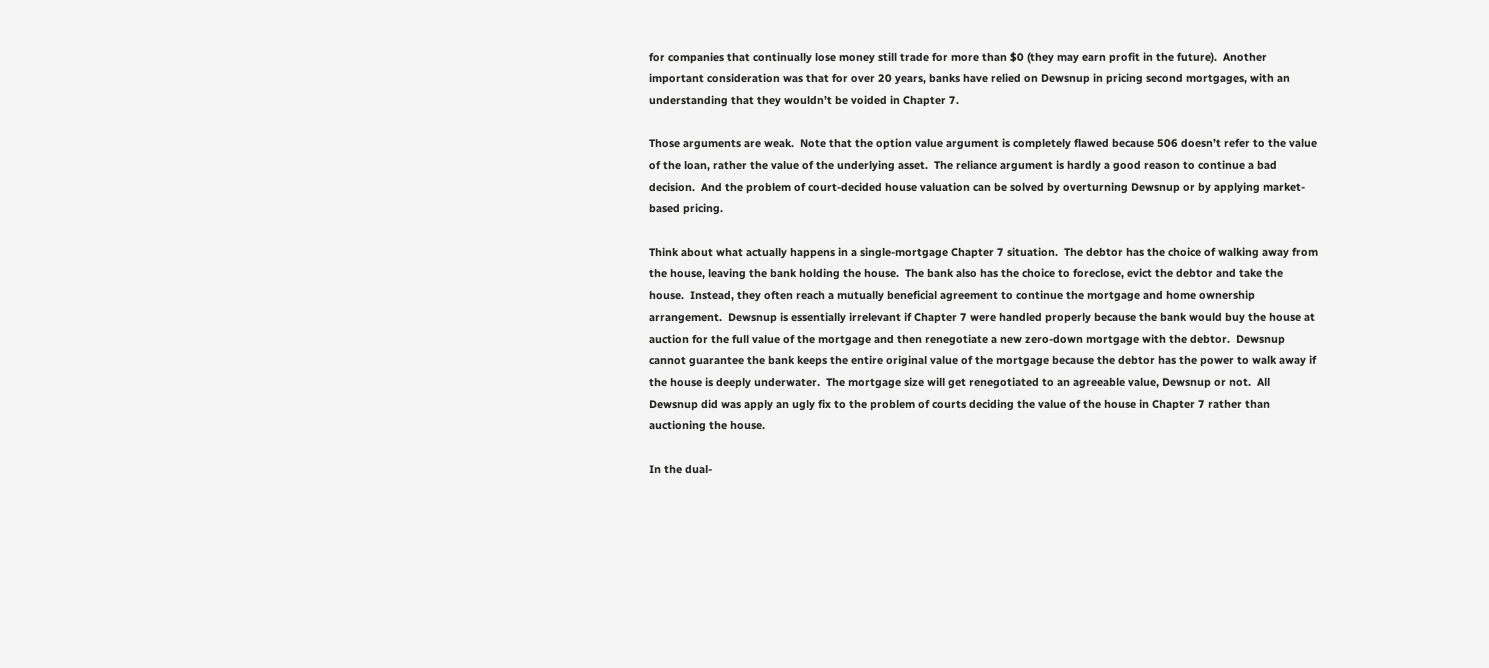for companies that continually lose money still trade for more than $0 (they may earn profit in the future).  Another important consideration was that for over 20 years, banks have relied on Dewsnup in pricing second mortgages, with an understanding that they wouldn’t be voided in Chapter 7.

Those arguments are weak.  Note that the option value argument is completely flawed because 506 doesn’t refer to the value of the loan, rather the value of the underlying asset.  The reliance argument is hardly a good reason to continue a bad decision.  And the problem of court-decided house valuation can be solved by overturning Dewsnup or by applying market-based pricing.

Think about what actually happens in a single-mortgage Chapter 7 situation.  The debtor has the choice of walking away from the house, leaving the bank holding the house.  The bank also has the choice to foreclose, evict the debtor and take the house.  Instead, they often reach a mutually beneficial agreement to continue the mortgage and home ownership arrangement.  Dewsnup is essentially irrelevant if Chapter 7 were handled properly because the bank would buy the house at auction for the full value of the mortgage and then renegotiate a new zero-down mortgage with the debtor.  Dewsnup cannot guarantee the bank keeps the entire original value of the mortgage because the debtor has the power to walk away if the house is deeply underwater.  The mortgage size will get renegotiated to an agreeable value, Dewsnup or not.  All Dewsnup did was apply an ugly fix to the problem of courts deciding the value of the house in Chapter 7 rather than auctioning the house.

In the dual-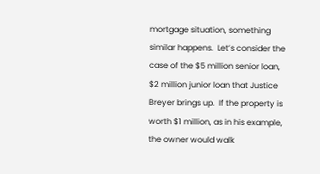mortgage situation, something similar happens.  Let’s consider the case of the $5 million senior loan, $2 million junior loan that Justice Breyer brings up.  If the property is worth $1 million, as in his example, the owner would walk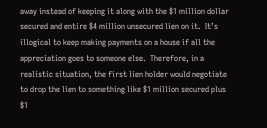away instead of keeping it along with the $1 million dollar secured and entire $4 million unsecured lien on it.  It’s illogical to keep making payments on a house if all the appreciation goes to someone else.  Therefore, in a realistic situation, the first lien holder would negotiate to drop the lien to something like $1 million secured plus $1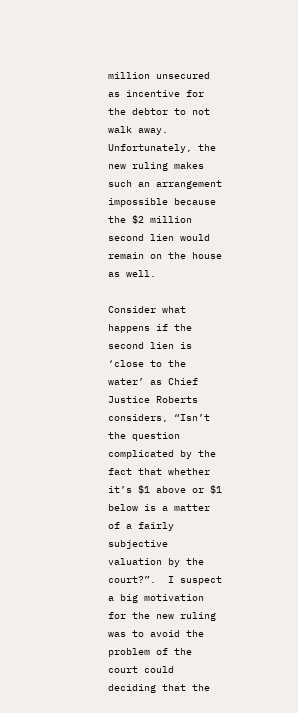million unsecured as incentive for the debtor to not walk away.  Unfortunately, the new ruling makes such an arrangement impossible because the $2 million second lien would remain on the house as well.

Consider what happens if the second lien is ‘close to the water’ as Chief Justice Roberts considers, “Isn’t the question complicated by the fact that whether it’s $1 above or $1 below is a matter of a fairly subjective valuation by the court?”.  I suspect a big motivation for the new ruling was to avoid the problem of the court could deciding that the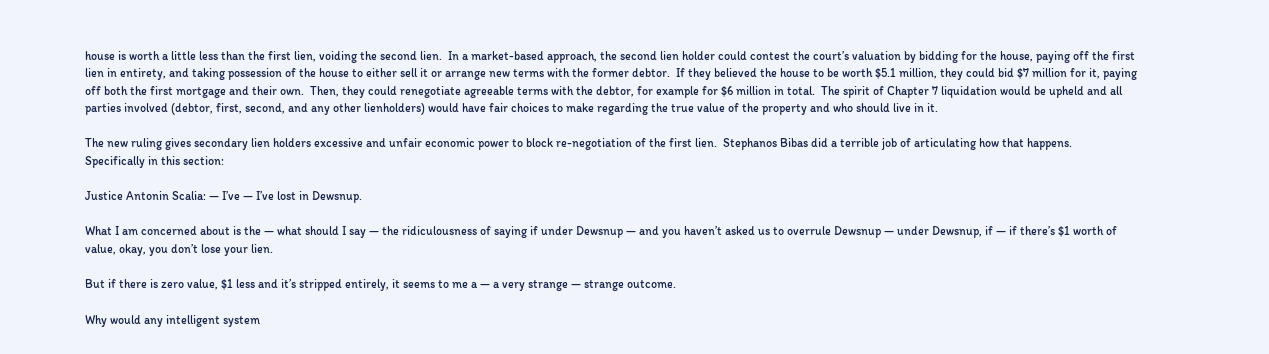house is worth a little less than the first lien, voiding the second lien.  In a market-based approach, the second lien holder could contest the court’s valuation by bidding for the house, paying off the first lien in entirety, and taking possession of the house to either sell it or arrange new terms with the former debtor.  If they believed the house to be worth $5.1 million, they could bid $7 million for it, paying off both the first mortgage and their own.  Then, they could renegotiate agreeable terms with the debtor, for example for $6 million in total.  The spirit of Chapter 7 liquidation would be upheld and all parties involved (debtor, first, second, and any other lienholders) would have fair choices to make regarding the true value of the property and who should live in it.

The new ruling gives secondary lien holders excessive and unfair economic power to block re-negotiation of the first lien.  Stephanos Bibas did a terrible job of articulating how that happens.  Specifically in this section:

Justice Antonin Scalia: — I’ve — I’ve lost in Dewsnup.

What I am concerned about is the — what should I say — the ridiculousness of saying if under Dewsnup — and you haven’t asked us to overrule Dewsnup — under Dewsnup, if — if there’s $1 worth of value, okay, you don’t lose your lien.

But if there is zero value, $1 less and it’s stripped entirely, it seems to me a — a very strange — strange outcome.

Why would any intelligent system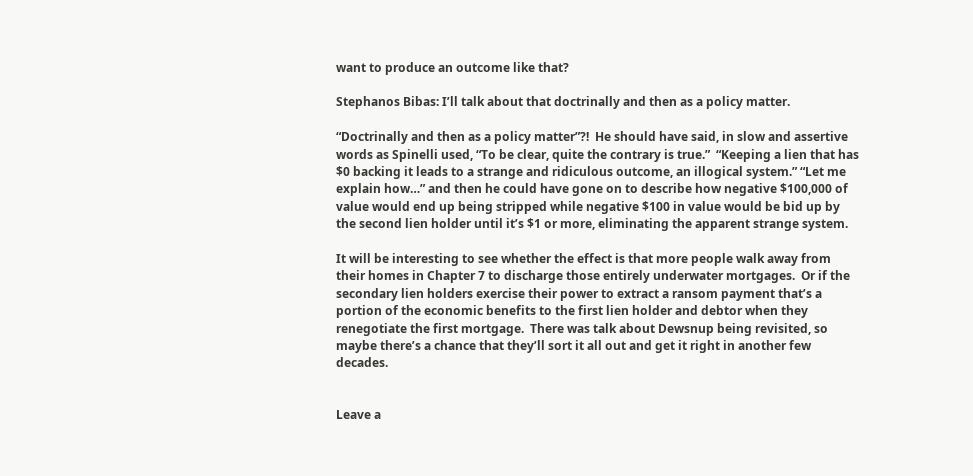want to produce an outcome like that?

Stephanos Bibas: I’ll talk about that doctrinally and then as a policy matter.

“Doctrinally and then as a policy matter”?!  He should have said, in slow and assertive words as Spinelli used, “To be clear, quite the contrary is true.”  “Keeping a lien that has $0 backing it leads to a strange and ridiculous outcome, an illogical system.” “Let me explain how…” and then he could have gone on to describe how negative $100,000 of value would end up being stripped while negative $100 in value would be bid up by the second lien holder until it’s $1 or more, eliminating the apparent strange system.

It will be interesting to see whether the effect is that more people walk away from their homes in Chapter 7 to discharge those entirely underwater mortgages.  Or if the secondary lien holders exercise their power to extract a ransom payment that’s a portion of the economic benefits to the first lien holder and debtor when they renegotiate the first mortgage.  There was talk about Dewsnup being revisited, so maybe there’s a chance that they’ll sort it all out and get it right in another few decades.


Leave a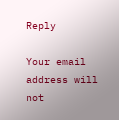Reply

Your email address will not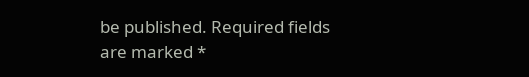be published. Required fields are marked *